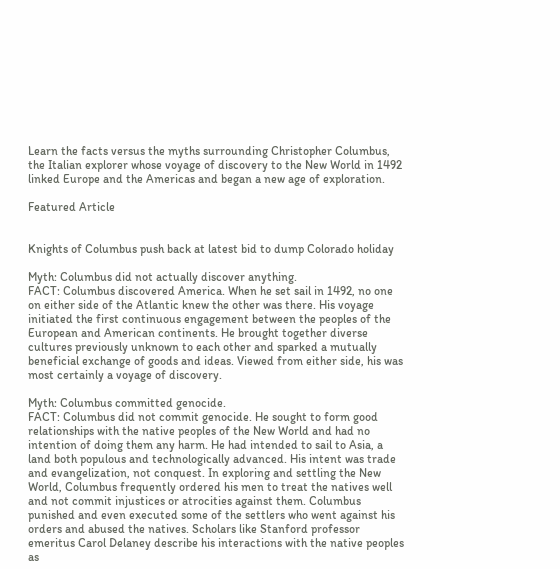Learn the facts versus the myths surrounding Christopher Columbus, the Italian explorer whose voyage of discovery to the New World in 1492 linked Europe and the Americas and began a new age of exploration.

Featured Article


Knights of Columbus push back at latest bid to dump Colorado holiday

Myth: Columbus did not actually discover anything.
FACT: Columbus discovered America. When he set sail in 1492, no one on either side of the Atlantic knew the other was there. His voyage initiated the first continuous engagement between the peoples of the European and American continents. He brought together diverse cultures previously unknown to each other and sparked a mutually beneficial exchange of goods and ideas. Viewed from either side, his was most certainly a voyage of discovery.

Myth: Columbus committed genocide.
FACT: Columbus did not commit genocide. He sought to form good relationships with the native peoples of the New World and had no intention of doing them any harm. He had intended to sail to Asia, a land both populous and technologically advanced. His intent was trade and evangelization, not conquest. In exploring and settling the New World, Columbus frequently ordered his men to treat the natives well and not commit injustices or atrocities against them. Columbus punished and even executed some of the settlers who went against his orders and abused the natives. Scholars like Stanford professor emeritus Carol Delaney describe his interactions with the native peoples as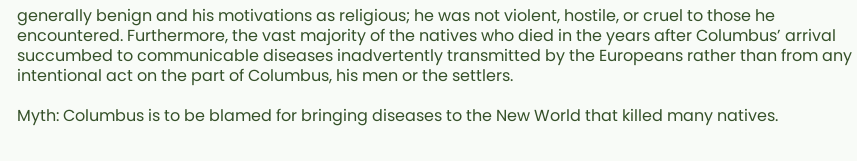generally benign and his motivations as religious; he was not violent, hostile, or cruel to those he encountered. Furthermore, the vast majority of the natives who died in the years after Columbus’ arrival succumbed to communicable diseases inadvertently transmitted by the Europeans rather than from any intentional act on the part of Columbus, his men or the settlers.

Myth: Columbus is to be blamed for bringing diseases to the New World that killed many natives.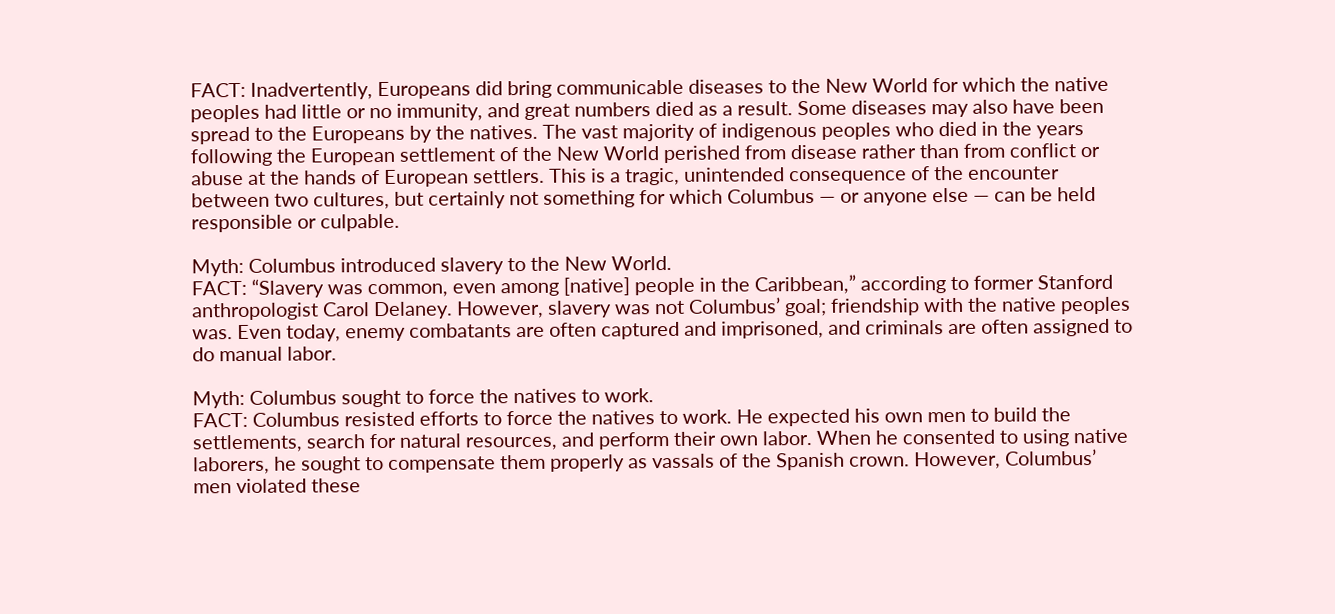FACT: Inadvertently, Europeans did bring communicable diseases to the New World for which the native peoples had little or no immunity, and great numbers died as a result. Some diseases may also have been spread to the Europeans by the natives. The vast majority of indigenous peoples who died in the years following the European settlement of the New World perished from disease rather than from conflict or abuse at the hands of European settlers. This is a tragic, unintended consequence of the encounter between two cultures, but certainly not something for which Columbus — or anyone else — can be held responsible or culpable.

Myth: Columbus introduced slavery to the New World.
FACT: “Slavery was common, even among [native] people in the Caribbean,” according to former Stanford anthropologist Carol Delaney. However, slavery was not Columbus’ goal; friendship with the native peoples was. Even today, enemy combatants are often captured and imprisoned, and criminals are often assigned to do manual labor.

Myth: Columbus sought to force the natives to work.
FACT: Columbus resisted efforts to force the natives to work. He expected his own men to build the settlements, search for natural resources, and perform their own labor. When he consented to using native laborers, he sought to compensate them properly as vassals of the Spanish crown. However, Columbus’ men violated these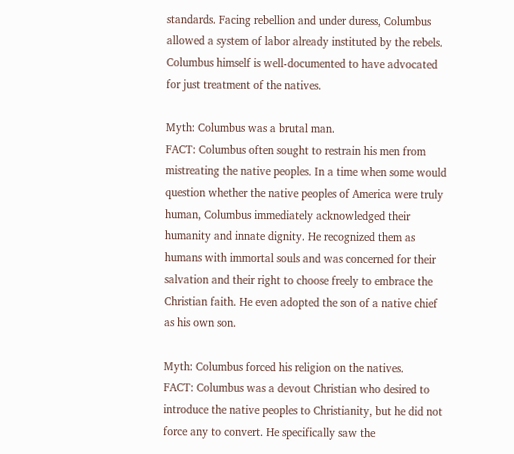standards. Facing rebellion and under duress, Columbus allowed a system of labor already instituted by the rebels. Columbus himself is well-documented to have advocated for just treatment of the natives.

Myth: Columbus was a brutal man.
FACT: Columbus often sought to restrain his men from mistreating the native peoples. In a time when some would question whether the native peoples of America were truly human, Columbus immediately acknowledged their humanity and innate dignity. He recognized them as humans with immortal souls and was concerned for their salvation and their right to choose freely to embrace the Christian faith. He even adopted the son of a native chief as his own son.

Myth: Columbus forced his religion on the natives.
FACT: Columbus was a devout Christian who desired to introduce the native peoples to Christianity, but he did not force any to convert. He specifically saw the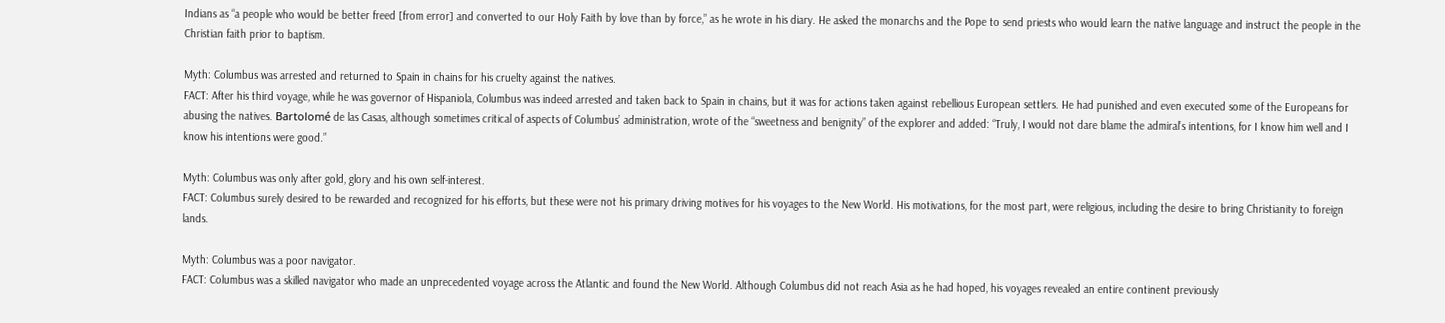Indians as “a people who would be better freed [from error] and converted to our Holy Faith by love than by force,” as he wrote in his diary. He asked the monarchs and the Pope to send priests who would learn the native language and instruct the people in the Christian faith prior to baptism.

Myth: Columbus was arrested and returned to Spain in chains for his cruelty against the natives.
FACT: After his third voyage, while he was governor of Hispaniola, Columbus was indeed arrested and taken back to Spain in chains, but it was for actions taken against rebellious European settlers. He had punished and even executed some of the Europeans for abusing the natives. Bartolomé de las Casas, although sometimes critical of aspects of Columbus’ administration, wrote of the “sweetness and benignity” of the explorer and added: “Truly, I would not dare blame the admiral’s intentions, for I know him well and I know his intentions were good.”

Myth: Columbus was only after gold, glory and his own self-interest.
FACT: Columbus surely desired to be rewarded and recognized for his efforts, but these were not his primary driving motives for his voyages to the New World. His motivations, for the most part, were religious, including the desire to bring Christianity to foreign lands.

Myth: Columbus was a poor navigator.
FACT: Columbus was a skilled navigator who made an unprecedented voyage across the Atlantic and found the New World. Although Columbus did not reach Asia as he had hoped, his voyages revealed an entire continent previously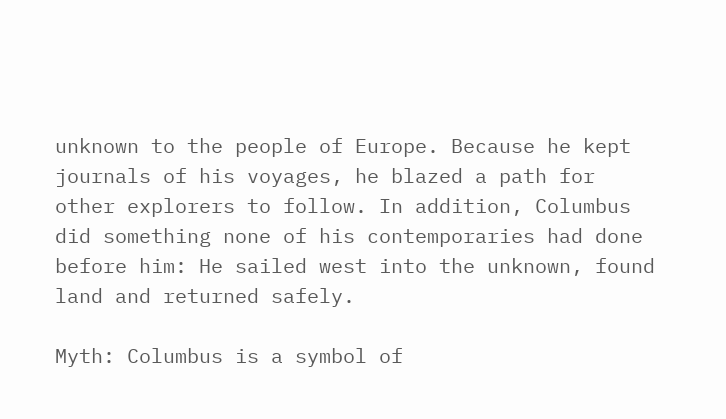unknown to the people of Europe. Because he kept journals of his voyages, he blazed a path for other explorers to follow. In addition, Columbus did something none of his contemporaries had done before him: He sailed west into the unknown, found land and returned safely.

Myth: Columbus is a symbol of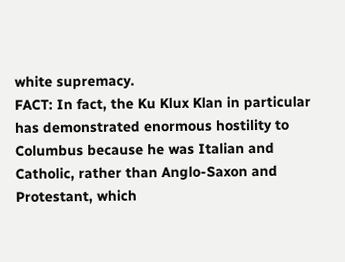white supremacy.
FACT: In fact, the Ku Klux Klan in particular has demonstrated enormous hostility to Columbus because he was Italian and Catholic, rather than Anglo-Saxon and Protestant, which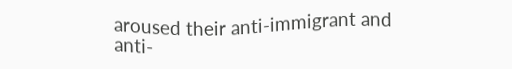aroused their anti-immigrant and anti-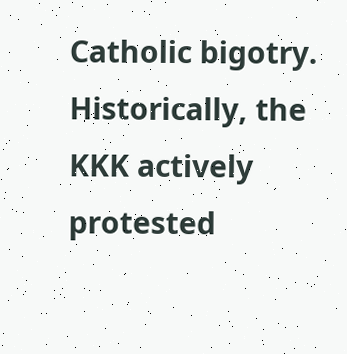Catholic bigotry. Historically, the KKK actively protested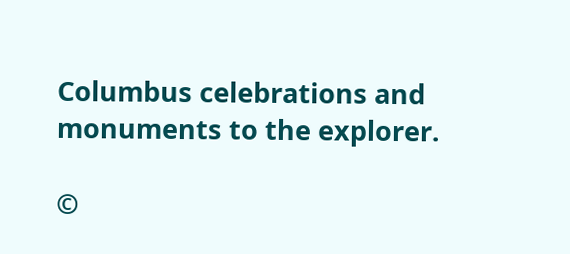Columbus celebrations and monuments to the explorer.

©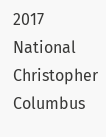2017 National Christopher Columbus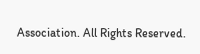Association. All Rights Reserved.